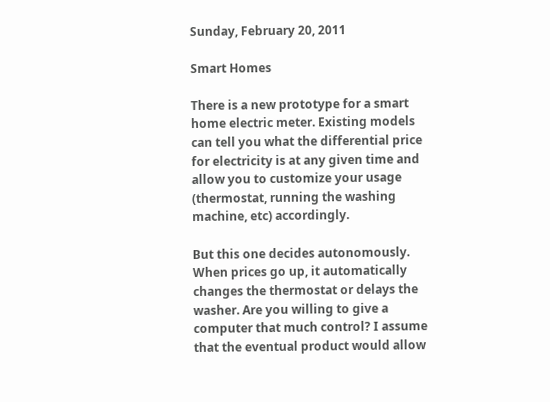Sunday, February 20, 2011

Smart Homes

There is a new prototype for a smart home electric meter. Existing models can tell you what the differential price for electricity is at any given time and allow you to customize your usage (thermostat, running the washing machine, etc) accordingly.

But this one decides autonomously. When prices go up, it automatically changes the thermostat or delays the washer. Are you willing to give a computer that much control? I assume that the eventual product would allow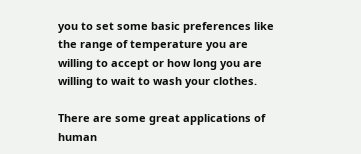you to set some basic preferences like the range of temperature you are willing to accept or how long you are willing to wait to wash your clothes.

There are some great applications of human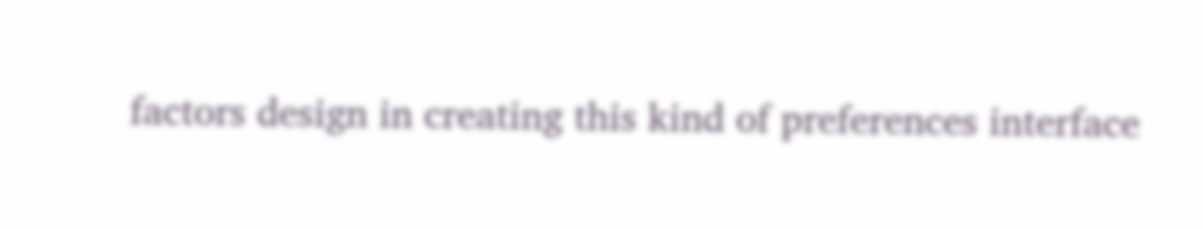factors design in creating this kind of preferences interface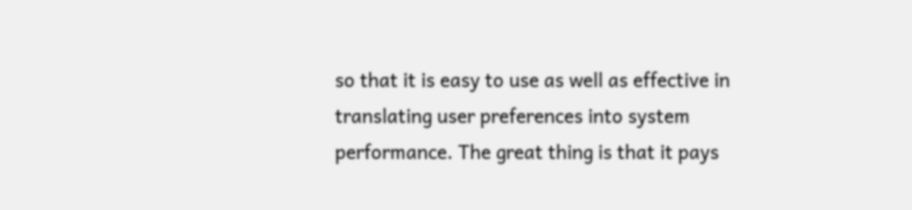so that it is easy to use as well as effective in translating user preferences into system performance. The great thing is that it pays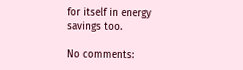for itself in energy savings too.

No comments: